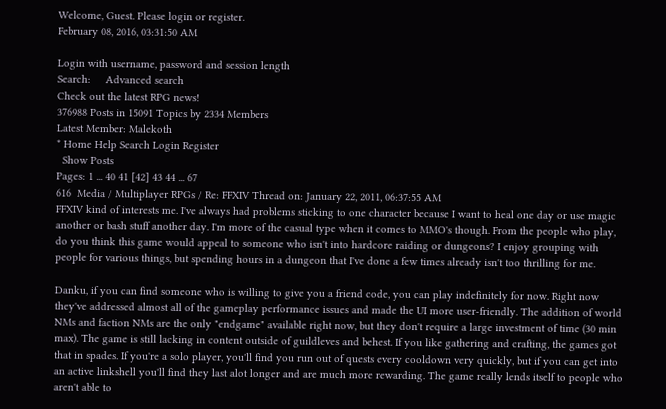Welcome, Guest. Please login or register.
February 08, 2016, 03:31:50 AM

Login with username, password and session length
Search:     Advanced search
Check out the latest RPG news!
376988 Posts in 15091 Topics by 2334 Members
Latest Member: Malekoth
* Home Help Search Login Register
  Show Posts
Pages: 1 ... 40 41 [42] 43 44 ... 67
616  Media / Multiplayer RPGs / Re: FFXIV Thread on: January 22, 2011, 06:37:55 AM
FFXIV kind of interests me. I've always had problems sticking to one character because I want to heal one day or use magic another or bash stuff another day. I'm more of the casual type when it comes to MMO's though. From the people who play, do you think this game would appeal to someone who isn't into hardcore raiding or dungeons? I enjoy grouping with people for various things, but spending hours in a dungeon that I've done a few times already isn't too thrilling for me.

Danku, if you can find someone who is willing to give you a friend code, you can play indefinitely for now. Right now they've addressed almost all of the gameplay performance issues and made the UI more user-friendly. The addition of world NMs and faction NMs are the only "endgame" available right now, but they don't require a large investment of time (30 min max). The game is still lacking in content outside of guildleves and behest. If you like gathering and crafting, the games got that in spades. If you're a solo player, you'll find you run out of quests every cooldown very quickly, but if you can get into an active linkshell you'll find they last alot longer and are much more rewarding. The game really lends itself to people who aren't able to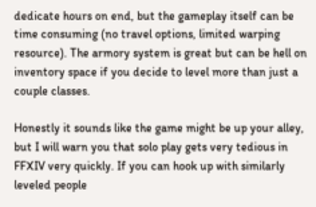dedicate hours on end, but the gameplay itself can be time consuming (no travel options, limited warping resource). The armory system is great but can be hell on inventory space if you decide to level more than just a couple classes.

Honestly it sounds like the game might be up your alley, but I will warn you that solo play gets very tedious in FFXIV very quickly. If you can hook up with similarly leveled people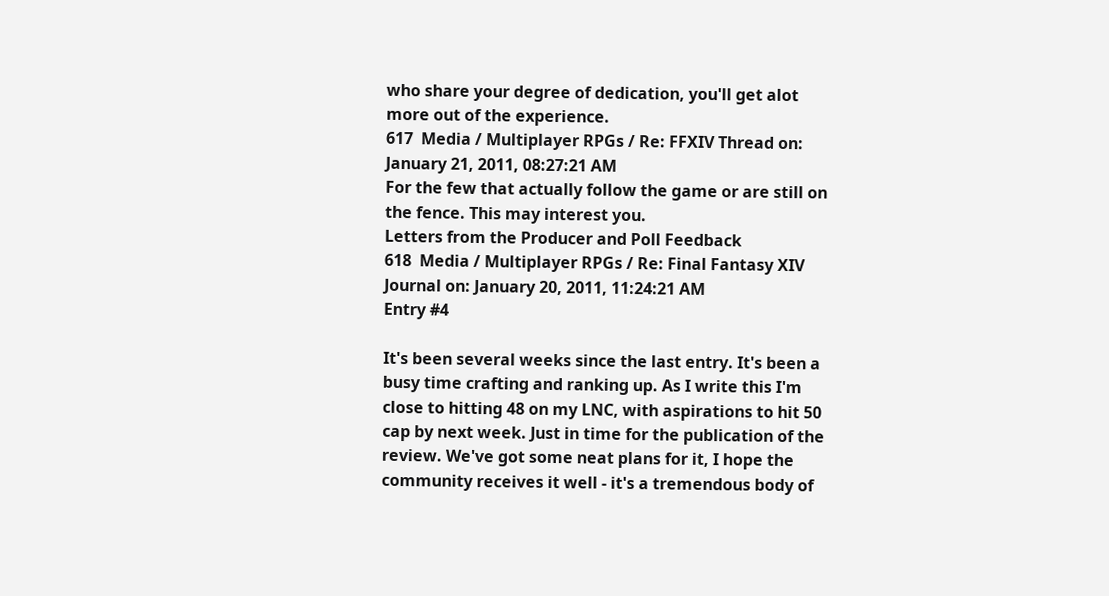who share your degree of dedication, you'll get alot more out of the experience.
617  Media / Multiplayer RPGs / Re: FFXIV Thread on: January 21, 2011, 08:27:21 AM
For the few that actually follow the game or are still on the fence. This may interest you.
Letters from the Producer and Poll Feedback
618  Media / Multiplayer RPGs / Re: Final Fantasy XIV Journal on: January 20, 2011, 11:24:21 AM
Entry #4

It's been several weeks since the last entry. It's been a busy time crafting and ranking up. As I write this I'm close to hitting 48 on my LNC, with aspirations to hit 50 cap by next week. Just in time for the publication of the review. We've got some neat plans for it, I hope the community receives it well - it's a tremendous body of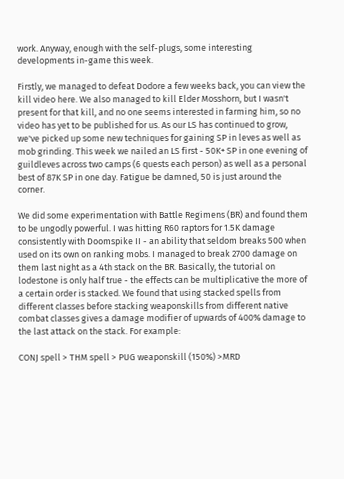work. Anyway, enough with the self-plugs, some interesting developments in-game this week.

Firstly, we managed to defeat Dodore a few weeks back, you can view the kill video here. We also managed to kill Elder Mosshorn, but I wasn't present for that kill, and no one seems interested in farming him, so no video has yet to be published for us. As our LS has continued to grow, we've picked up some new techniques for gaining SP in leves as well as mob grinding. This week we nailed an LS first - 50K+ SP in one evening of guildleves across two camps (6 quests each person) as well as a personal best of 87K SP in one day. Fatigue be damned, 50 is just around the corner.

We did some experimentation with Battle Regimens (BR) and found them to be ungodly powerful. I was hitting R60 raptors for 1.5K damage consistently with Doomspike II - an ability that seldom breaks 500 when used on its own on ranking mobs. I managed to break 2700 damage on them last night as a 4th stack on the BR. Basically, the tutorial on lodestone is only half true - the effects can be multiplicative the more of a certain order is stacked. We found that using stacked spells from different classes before stacking weaponskills from different native combat classes gives a damage modifier of upwards of 400% damage to the last attack on the stack. For example:

CONJ spell > THM spell > PUG weaponskill (150%) >MRD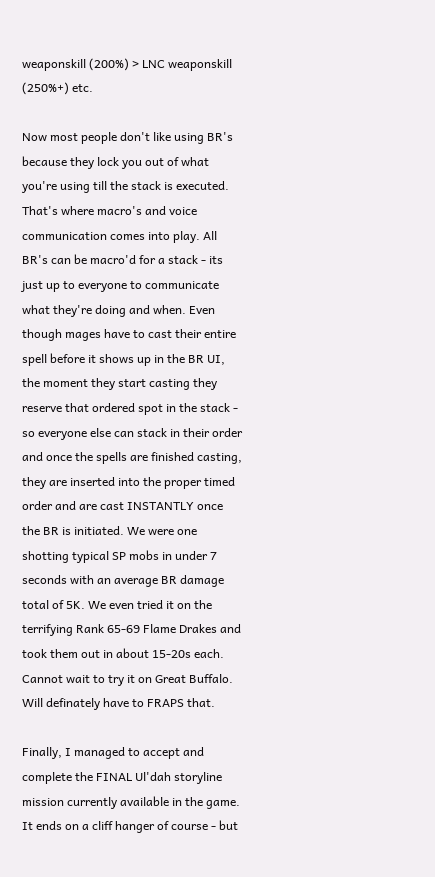weaponskill (200%) > LNC weaponskill (250%+) etc.

Now most people don't like using BR's because they lock you out of what you're using till the stack is executed. That's where macro's and voice communication comes into play. All BR's can be macro'd for a stack - its just up to everyone to communicate what they're doing and when. Even though mages have to cast their entire spell before it shows up in the BR UI, the moment they start casting they reserve that ordered spot in the stack - so everyone else can stack in their order and once the spells are finished casting, they are inserted into the proper timed order and are cast INSTANTLY once the BR is initiated. We were one shotting typical SP mobs in under 7 seconds with an average BR damage total of 5K. We even tried it on the terrifying Rank 65-69 Flame Drakes and took them out in about 15-20s each. Cannot wait to try it on Great Buffalo. Will definately have to FRAPS that.

Finally, I managed to accept and complete the FINAL Ul'dah storyline mission currently available in the game. It ends on a cliff hanger of course - but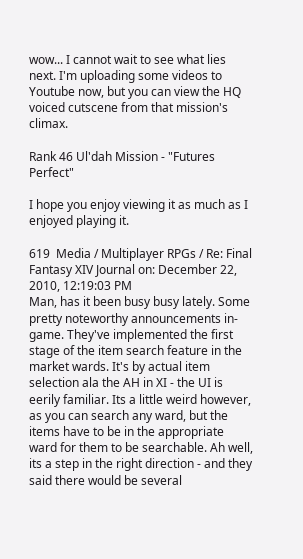wow... I cannot wait to see what lies next. I'm uploading some videos to Youtube now, but you can view the HQ voiced cutscene from that mission's climax.

Rank 46 Ul'dah Mission - "Futures Perfect"

I hope you enjoy viewing it as much as I enjoyed playing it.

619  Media / Multiplayer RPGs / Re: Final Fantasy XIV Journal on: December 22, 2010, 12:19:03 PM
Man, has it been busy busy lately. Some pretty noteworthy announcements in-game. They've implemented the first stage of the item search feature in the market wards. It's by actual item selection ala the AH in XI - the UI is eerily familiar. Its a little weird however, as you can search any ward, but the items have to be in the appropriate ward for them to be searchable. Ah well, its a step in the right direction - and they said there would be several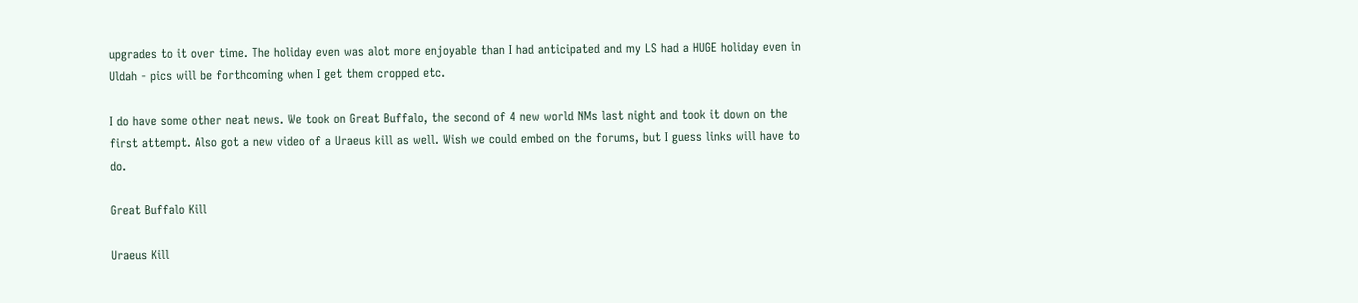upgrades to it over time. The holiday even was alot more enjoyable than I had anticipated and my LS had a HUGE holiday even in Uldah - pics will be forthcoming when I get them cropped etc.

I do have some other neat news. We took on Great Buffalo, the second of 4 new world NMs last night and took it down on the first attempt. Also got a new video of a Uraeus kill as well. Wish we could embed on the forums, but I guess links will have to do.

Great Buffalo Kill

Uraeus Kill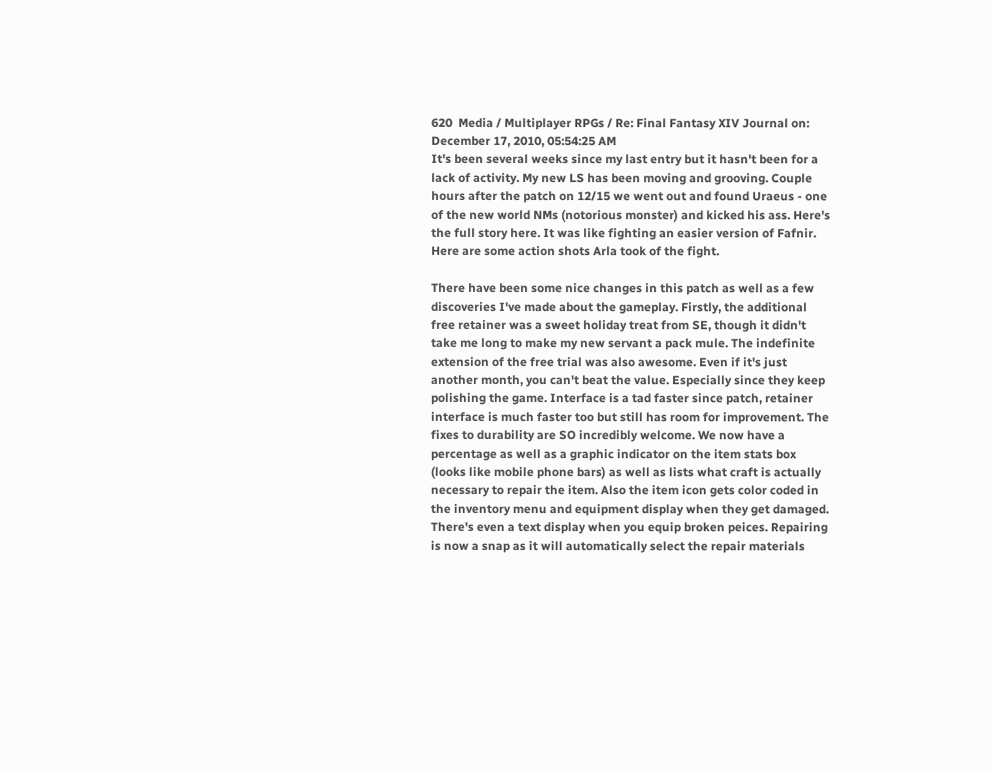620  Media / Multiplayer RPGs / Re: Final Fantasy XIV Journal on: December 17, 2010, 05:54:25 AM
It's been several weeks since my last entry but it hasn't been for a lack of activity. My new LS has been moving and grooving. Couple hours after the patch on 12/15 we went out and found Uraeus - one of the new world NMs (notorious monster) and kicked his ass. Here's the full story here. It was like fighting an easier version of Fafnir. Here are some action shots Arla took of the fight.

There have been some nice changes in this patch as well as a few discoveries I've made about the gameplay. Firstly, the additional free retainer was a sweet holiday treat from SE, though it didn't take me long to make my new servant a pack mule. The indefinite extension of the free trial was also awesome. Even if it's just another month, you can't beat the value. Especially since they keep polishing the game. Interface is a tad faster since patch, retainer interface is much faster too but still has room for improvement. The fixes to durability are SO incredibly welcome. We now have a percentage as well as a graphic indicator on the item stats box (looks like mobile phone bars) as well as lists what craft is actually necessary to repair the item. Also the item icon gets color coded in the inventory menu and equipment display when they get damaged. There's even a text display when you equip broken peices. Repairing is now a snap as it will automatically select the repair materials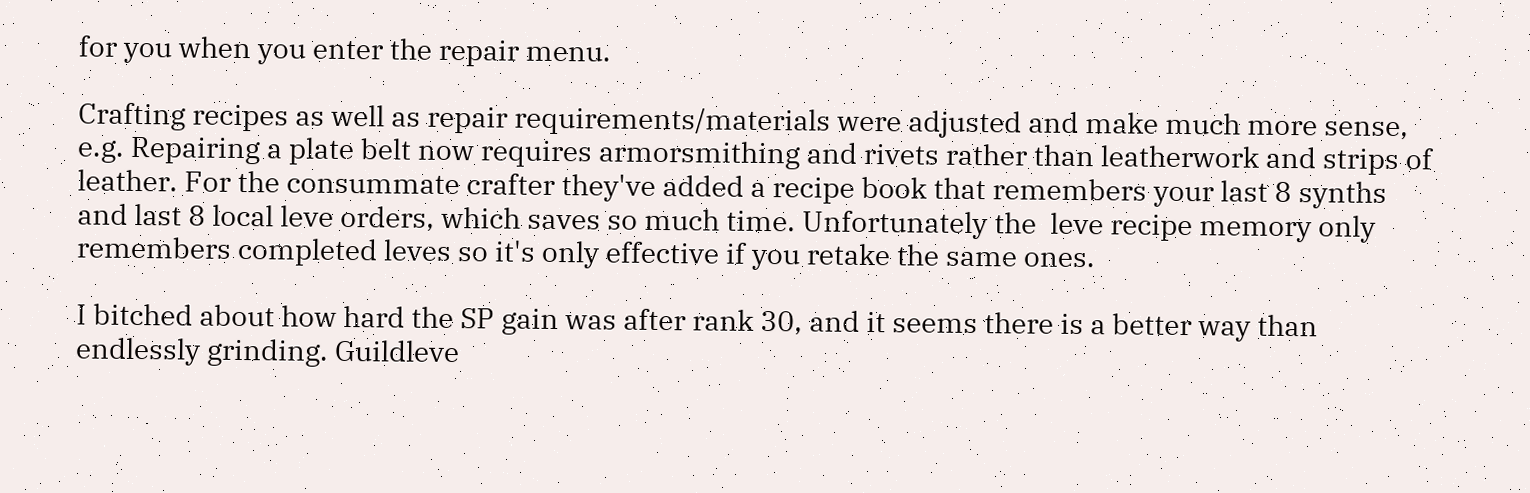for you when you enter the repair menu.

Crafting recipes as well as repair requirements/materials were adjusted and make much more sense, e.g. Repairing a plate belt now requires armorsmithing and rivets rather than leatherwork and strips of leather. For the consummate crafter they've added a recipe book that remembers your last 8 synths and last 8 local leve orders, which saves so much time. Unfortunately the  leve recipe memory only remembers completed leves so it's only effective if you retake the same ones.

I bitched about how hard the SP gain was after rank 30, and it seems there is a better way than endlessly grinding. Guildleve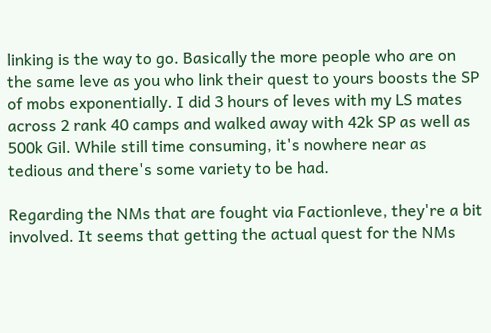linking is the way to go. Basically the more people who are on the same leve as you who link their quest to yours boosts the SP of mobs exponentially. I did 3 hours of leves with my LS mates across 2 rank 40 camps and walked away with 42k SP as well as 500k Gil. While still time consuming, it's nowhere near as tedious and there's some variety to be had.

Regarding the NMs that are fought via Factionleve, they're a bit involved. It seems that getting the actual quest for the NMs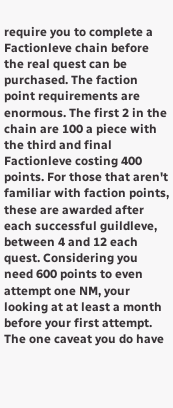require you to complete a Factionleve chain before the real quest can be purchased. The faction point requirements are enormous. The first 2 in the chain are 100 a piece with the third and final Factionleve costing 400 points. For those that aren't familiar with faction points, these are awarded after each successful guildleve, between 4 and 12 each quest. Considering you need 600 points to even attempt one NM, your looking at at least a month before your first attempt. The one caveat you do have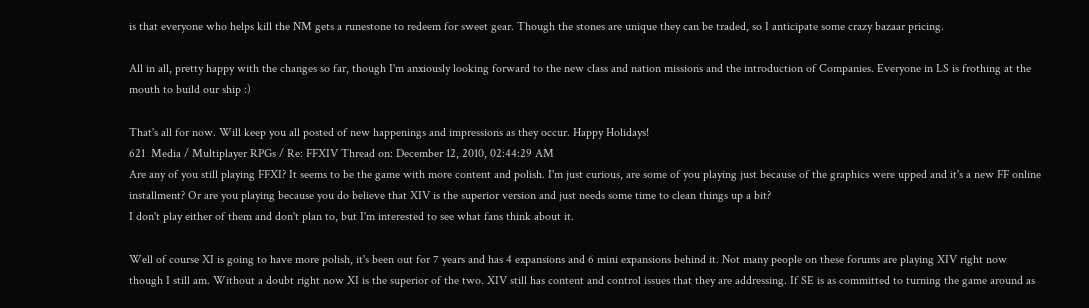is that everyone who helps kill the NM gets a runestone to redeem for sweet gear. Though the stones are unique they can be traded, so I anticipate some crazy bazaar pricing.

All in all, pretty happy with the changes so far, though I'm anxiously looking forward to the new class and nation missions and the introduction of Companies. Everyone in LS is frothing at the mouth to build our ship :)

That's all for now. Will keep you all posted of new happenings and impressions as they occur. Happy Holidays!
621  Media / Multiplayer RPGs / Re: FFXIV Thread on: December 12, 2010, 02:44:29 AM
Are any of you still playing FFXI? It seems to be the game with more content and polish. I'm just curious, are some of you playing just because of the graphics were upped and it's a new FF online installment? Or are you playing because you do believe that XIV is the superior version and just needs some time to clean things up a bit?
I don't play either of them and don't plan to, but I'm interested to see what fans think about it.

Well of course XI is going to have more polish, it's been out for 7 years and has 4 expansions and 6 mini expansions behind it. Not many people on these forums are playing XIV right now though I still am. Without a doubt right now XI is the superior of the two. XIV still has content and control issues that they are addressing. If SE is as committed to turning the game around as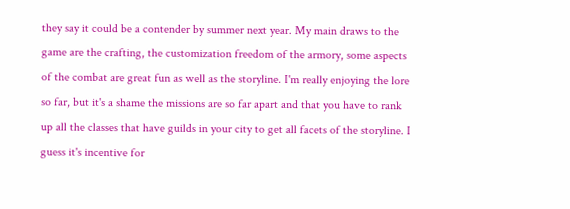they say it could be a contender by summer next year. My main draws to the game are the crafting, the customization freedom of the armory, some aspects of the combat are great fun as well as the storyline. I'm really enjoying the lore so far, but it's a shame the missions are so far apart and that you have to rank up all the classes that have guilds in your city to get all facets of the storyline. I guess it's incentive for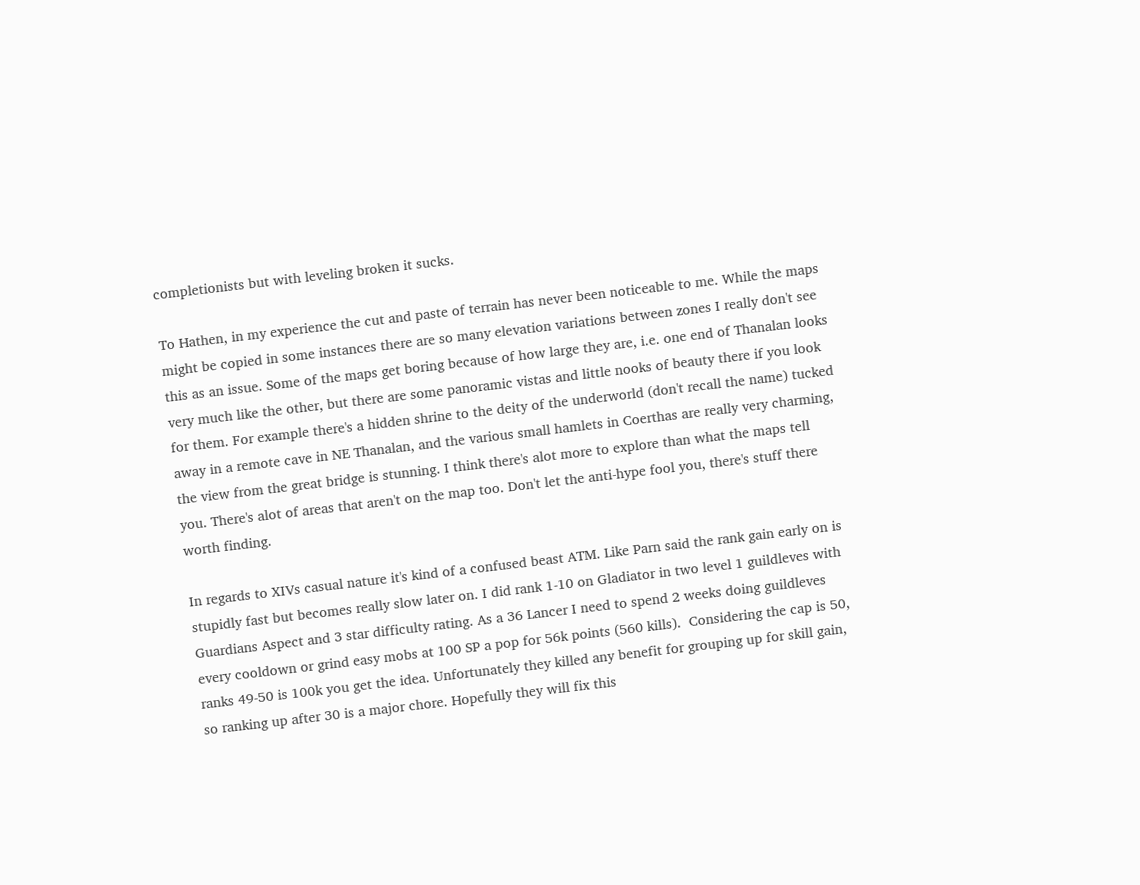completionists but with leveling broken it sucks.

To Hathen, in my experience the cut and paste of terrain has never been noticeable to me. While the maps might be copied in some instances there are so many elevation variations between zones I really don't see this as an issue. Some of the maps get boring because of how large they are, i.e. one end of Thanalan looks very much like the other, but there are some panoramic vistas and little nooks of beauty there if you look for them. For example there's a hidden shrine to the deity of the underworld (don't recall the name) tucked away in a remote cave in NE Thanalan, and the various small hamlets in Coerthas are really very charming, the view from the great bridge is stunning. I think there's alot more to explore than what the maps tell you. There's alot of areas that aren't on the map too. Don't let the anti-hype fool you, there's stuff there worth finding.

In regards to XIVs casual nature it's kind of a confused beast ATM. Like Parn said the rank gain early on is stupidly fast but becomes really slow later on. I did rank 1-10 on Gladiator in two level 1 guildleves with Guardians Aspect and 3 star difficulty rating. As a 36 Lancer I need to spend 2 weeks doing guildleves every cooldown or grind easy mobs at 100 SP a pop for 56k points (560 kills).  Considering the cap is 50, ranks 49-50 is 100k you get the idea. Unfortunately they killed any benefit for grouping up for skill gain, so ranking up after 30 is a major chore. Hopefully they will fix this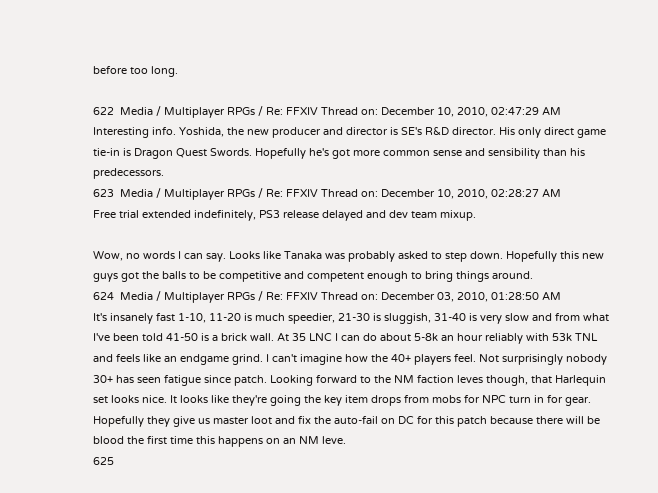before too long.

622  Media / Multiplayer RPGs / Re: FFXIV Thread on: December 10, 2010, 02:47:29 AM
Interesting info. Yoshida, the new producer and director is SE's R&D director. His only direct game tie-in is Dragon Quest Swords. Hopefully he's got more common sense and sensibility than his predecessors.
623  Media / Multiplayer RPGs / Re: FFXIV Thread on: December 10, 2010, 02:28:27 AM
Free trial extended indefinitely, PS3 release delayed and dev team mixup.

Wow, no words I can say. Looks like Tanaka was probably asked to step down. Hopefully this new guys got the balls to be competitive and competent enough to bring things around.
624  Media / Multiplayer RPGs / Re: FFXIV Thread on: December 03, 2010, 01:28:50 AM
It's insanely fast 1-10, 11-20 is much speedier, 21-30 is sluggish, 31-40 is very slow and from what I've been told 41-50 is a brick wall. At 35 LNC I can do about 5-8k an hour reliably with 53k TNL and feels like an endgame grind. I can't imagine how the 40+ players feel. Not surprisingly nobody 30+ has seen fatigue since patch. Looking forward to the NM faction leves though, that Harlequin set looks nice. It looks like they're going the key item drops from mobs for NPC turn in for gear. Hopefully they give us master loot and fix the auto-fail on DC for this patch because there will be blood the first time this happens on an NM leve.
625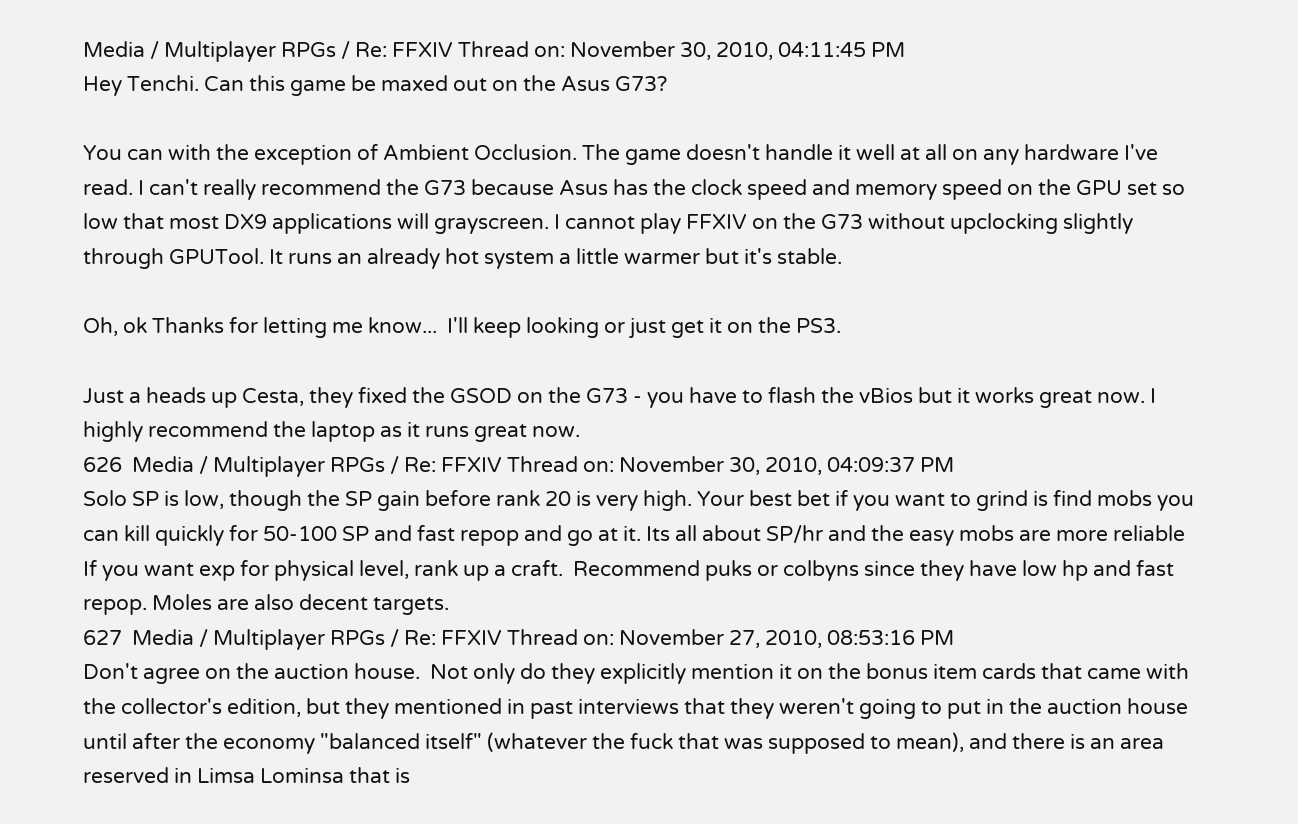Media / Multiplayer RPGs / Re: FFXIV Thread on: November 30, 2010, 04:11:45 PM
Hey Tenchi. Can this game be maxed out on the Asus G73?

You can with the exception of Ambient Occlusion. The game doesn't handle it well at all on any hardware I've read. I can't really recommend the G73 because Asus has the clock speed and memory speed on the GPU set so low that most DX9 applications will grayscreen. I cannot play FFXIV on the G73 without upclocking slightly through GPUTool. It runs an already hot system a little warmer but it's stable.

Oh, ok Thanks for letting me know...  I'll keep looking or just get it on the PS3.

Just a heads up Cesta, they fixed the GSOD on the G73 - you have to flash the vBios but it works great now. I highly recommend the laptop as it runs great now.
626  Media / Multiplayer RPGs / Re: FFXIV Thread on: November 30, 2010, 04:09:37 PM
Solo SP is low, though the SP gain before rank 20 is very high. Your best bet if you want to grind is find mobs you can kill quickly for 50-100 SP and fast repop and go at it. Its all about SP/hr and the easy mobs are more reliable If you want exp for physical level, rank up a craft.  Recommend puks or colbyns since they have low hp and fast repop. Moles are also decent targets.
627  Media / Multiplayer RPGs / Re: FFXIV Thread on: November 27, 2010, 08:53:16 PM
Don't agree on the auction house.  Not only do they explicitly mention it on the bonus item cards that came with the collector's edition, but they mentioned in past interviews that they weren't going to put in the auction house until after the economy "balanced itself" (whatever the fuck that was supposed to mean), and there is an area reserved in Limsa Lominsa that is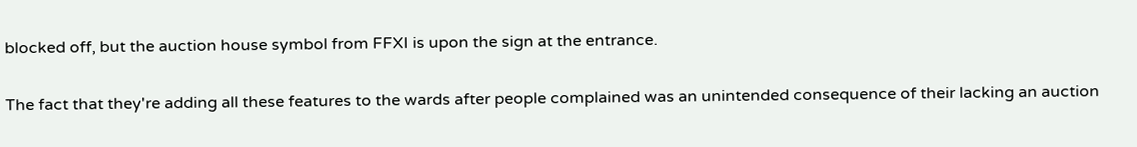blocked off, but the auction house symbol from FFXI is upon the sign at the entrance.

The fact that they're adding all these features to the wards after people complained was an unintended consequence of their lacking an auction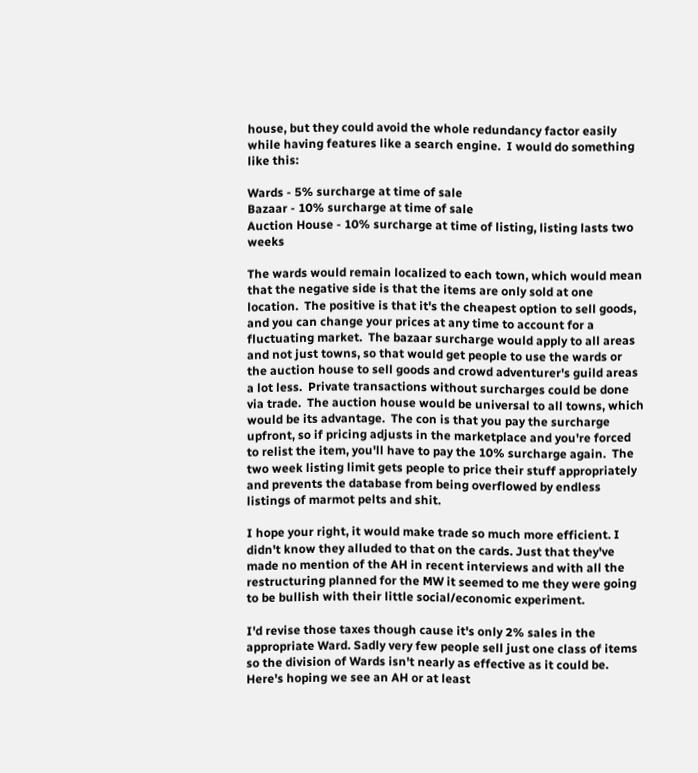house, but they could avoid the whole redundancy factor easily while having features like a search engine.  I would do something like this:

Wards - 5% surcharge at time of sale
Bazaar - 10% surcharge at time of sale
Auction House - 10% surcharge at time of listing, listing lasts two weeks

The wards would remain localized to each town, which would mean that the negative side is that the items are only sold at one location.  The positive is that it's the cheapest option to sell goods, and you can change your prices at any time to account for a fluctuating market.  The bazaar surcharge would apply to all areas and not just towns, so that would get people to use the wards or the auction house to sell goods and crowd adventurer's guild areas a lot less.  Private transactions without surcharges could be done via trade.  The auction house would be universal to all towns, which would be its advantage.  The con is that you pay the surcharge upfront, so if pricing adjusts in the marketplace and you're forced to relist the item, you'll have to pay the 10% surcharge again.  The two week listing limit gets people to price their stuff appropriately and prevents the database from being overflowed by endless listings of marmot pelts and shit.

I hope your right, it would make trade so much more efficient. I didn't know they alluded to that on the cards. Just that they've made no mention of the AH in recent interviews and with all the restructuring planned for the MW it seemed to me they were going to be bullish with their little social/economic experiment.

I'd revise those taxes though cause it's only 2% sales in the appropriate Ward. Sadly very few people sell just one class of items so the division of Wards isn't nearly as effective as it could be. Here's hoping we see an AH or at least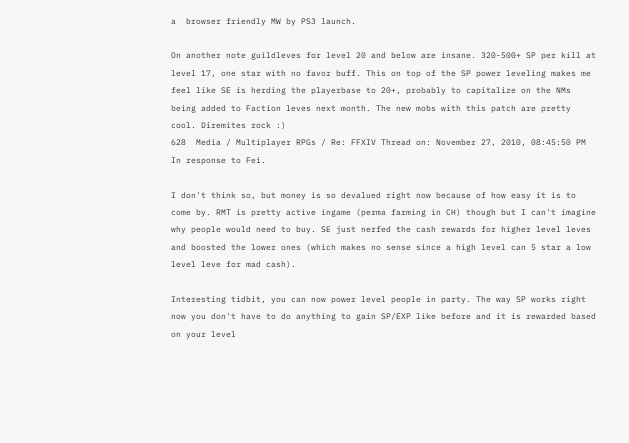a  browser friendly MW by PS3 launch.

On another note guildleves for level 20 and below are insane. 320-500+ SP per kill at level 17, one star with no favor buff. This on top of the SP power leveling makes me feel like SE is herding the playerbase to 20+, probably to capitalize on the NMs being added to Faction leves next month. The new mobs with this patch are pretty cool. Diremites rock :)
628  Media / Multiplayer RPGs / Re: FFXIV Thread on: November 27, 2010, 08:45:50 PM
In response to Fei.

I don't think so, but money is so devalued right now because of how easy it is to come by. RMT is pretty active ingame (perma farming in CH) though but I can't imagine why people would need to buy. SE just nerfed the cash rewards for higher level leves and boosted the lower ones (which makes no sense since a high level can 5 star a low level leve for mad cash).

Interesting tidbit, you can now power level people in party. The way SP works right now you don't have to do anything to gain SP/EXP like before and it is rewarded based on your level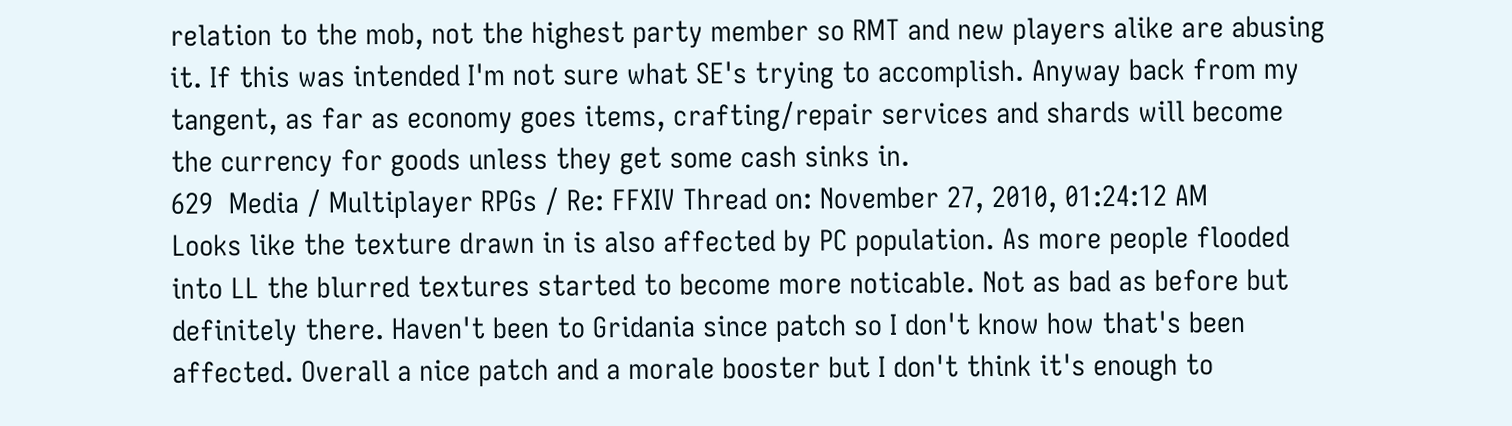relation to the mob, not the highest party member so RMT and new players alike are abusing it. If this was intended I'm not sure what SE's trying to accomplish. Anyway back from my tangent, as far as economy goes items, crafting/repair services and shards will become the currency for goods unless they get some cash sinks in.
629  Media / Multiplayer RPGs / Re: FFXIV Thread on: November 27, 2010, 01:24:12 AM
Looks like the texture drawn in is also affected by PC population. As more people flooded into LL the blurred textures started to become more noticable. Not as bad as before but definitely there. Haven't been to Gridania since patch so I don't know how that's been affected. Overall a nice patch and a morale booster but I don't think it's enough to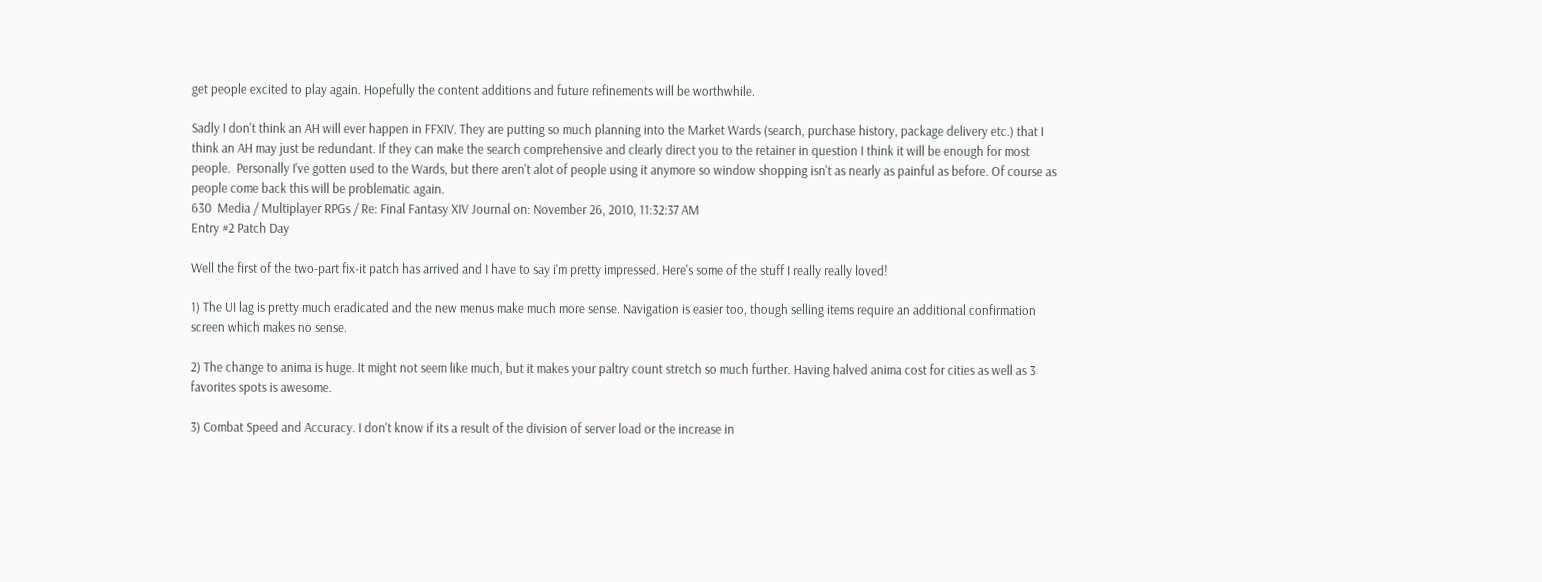get people excited to play again. Hopefully the content additions and future refinements will be worthwhile.

Sadly I don't think an AH will ever happen in FFXIV. They are putting so much planning into the Market Wards (search, purchase history, package delivery etc.) that I think an AH may just be redundant. If they can make the search comprehensive and clearly direct you to the retainer in question I think it will be enough for most people.  Personally I've gotten used to the Wards, but there aren't alot of people using it anymore so window shopping isn't as nearly as painful as before. Of course as people come back this will be problematic again.
630  Media / Multiplayer RPGs / Re: Final Fantasy XIV Journal on: November 26, 2010, 11:32:37 AM
Entry #2 Patch Day

Well the first of the two-part fix-it patch has arrived and I have to say i'm pretty impressed. Here's some of the stuff I really really loved!

1) The UI lag is pretty much eradicated and the new menus make much more sense. Navigation is easier too, though selling items require an additional confirmation screen which makes no sense.

2) The change to anima is huge. It might not seem like much, but it makes your paltry count stretch so much further. Having halved anima cost for cities as well as 3 favorites spots is awesome.

3) Combat Speed and Accuracy. I don't know if its a result of the division of server load or the increase in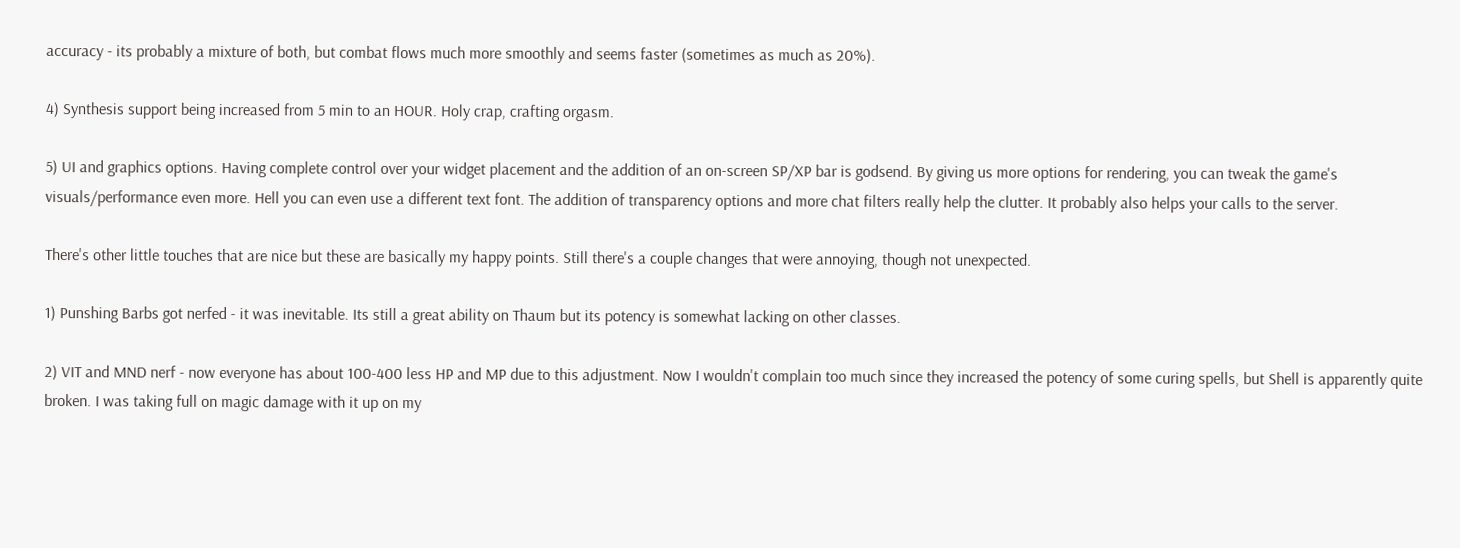accuracy - its probably a mixture of both, but combat flows much more smoothly and seems faster (sometimes as much as 20%).

4) Synthesis support being increased from 5 min to an HOUR. Holy crap, crafting orgasm.

5) UI and graphics options. Having complete control over your widget placement and the addition of an on-screen SP/XP bar is godsend. By giving us more options for rendering, you can tweak the game's visuals/performance even more. Hell you can even use a different text font. The addition of transparency options and more chat filters really help the clutter. It probably also helps your calls to the server.

There's other little touches that are nice but these are basically my happy points. Still there's a couple changes that were annoying, though not unexpected.

1) Punshing Barbs got nerfed - it was inevitable. Its still a great ability on Thaum but its potency is somewhat lacking on other classes.

2) VIT and MND nerf - now everyone has about 100-400 less HP and MP due to this adjustment. Now I wouldn't complain too much since they increased the potency of some curing spells, but Shell is apparently quite broken. I was taking full on magic damage with it up on my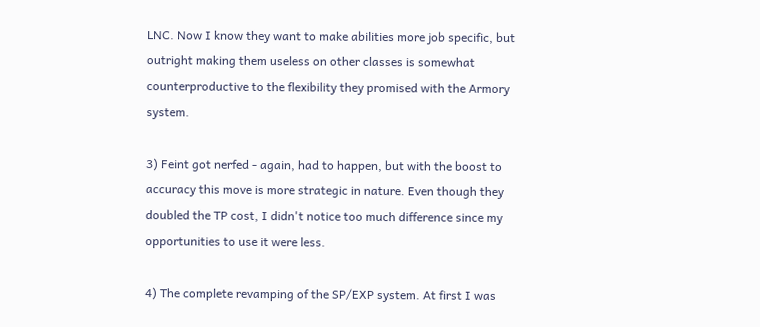LNC. Now I know they want to make abilities more job specific, but outright making them useless on other classes is somewhat counterproductive to the flexibility they promised with the Armory system.

3) Feint got nerfed - again, had to happen, but with the boost to accuracy this move is more strategic in nature. Even though they doubled the TP cost, I didn't notice too much difference since my opportunities to use it were less.

4) The complete revamping of the SP/EXP system. At first I was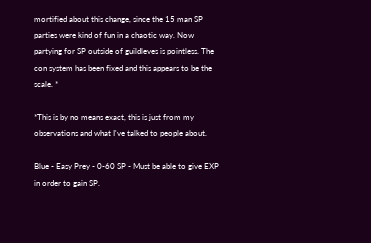mortified about this change, since the 15 man SP parties were kind of fun in a chaotic way. Now partying for SP outside of guildleves is pointless. The con system has been fixed and this appears to be the scale. *

*This is by no means exact, this is just from my observations and what I've talked to people about.

Blue - Easy Prey - 0-60 SP - Must be able to give EXP in order to gain SP.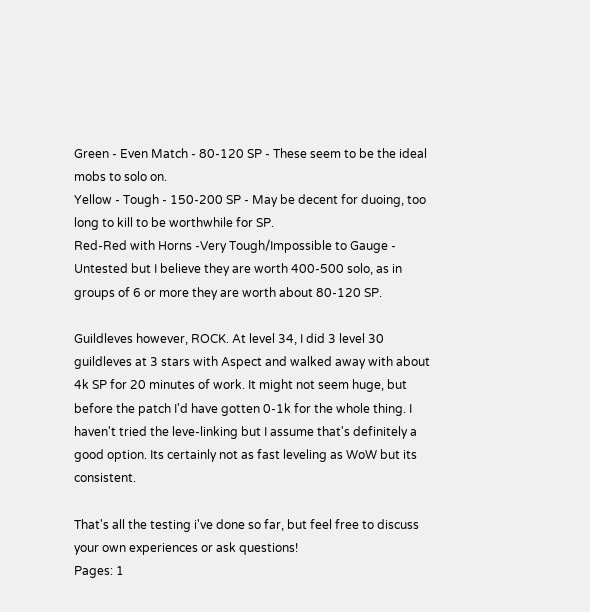Green - Even Match - 80-120 SP - These seem to be the ideal mobs to solo on.
Yellow - Tough - 150-200 SP - May be decent for duoing, too long to kill to be worthwhile for SP.
Red-Red with Horns -Very Tough/Impossible to Gauge - Untested but I believe they are worth 400-500 solo, as in groups of 6 or more they are worth about 80-120 SP.

Guildleves however, ROCK. At level 34, I did 3 level 30 guildleves at 3 stars with Aspect and walked away with about 4k SP for 20 minutes of work. It might not seem huge, but before the patch I'd have gotten 0-1k for the whole thing. I haven't tried the leve-linking but I assume that's definitely a good option. Its certainly not as fast leveling as WoW but its consistent.

That's all the testing i've done so far, but feel free to discuss your own experiences or ask questions!
Pages: 1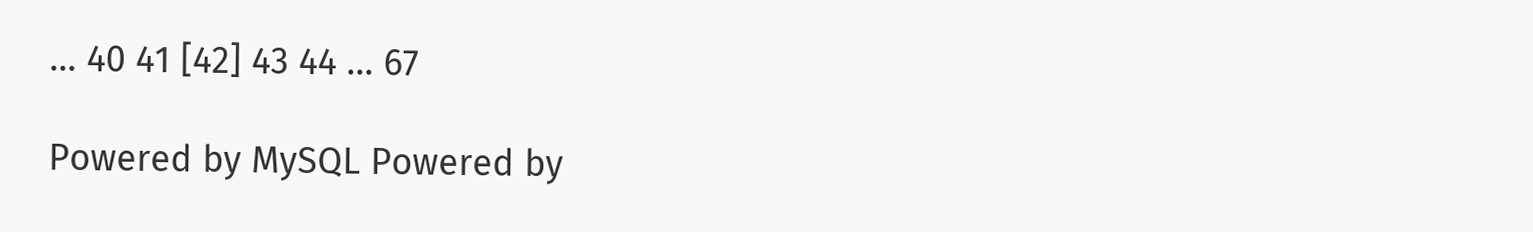... 40 41 [42] 43 44 ... 67

Powered by MySQL Powered by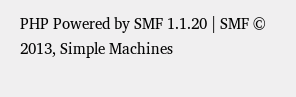PHP Powered by SMF 1.1.20 | SMF © 2013, Simple Machines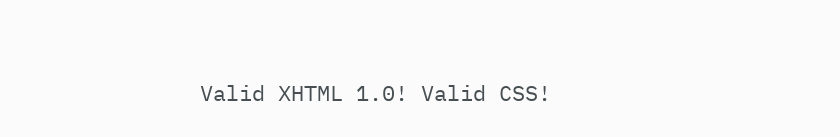Valid XHTML 1.0! Valid CSS!